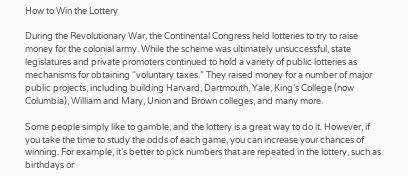How to Win the Lottery

During the Revolutionary War, the Continental Congress held lotteries to try to raise money for the colonial army. While the scheme was ultimately unsuccessful, state legislatures and private promoters continued to hold a variety of public lotteries as mechanisms for obtaining “voluntary taxes.” They raised money for a number of major public projects, including building Harvard, Dartmouth, Yale, King’s College (now Columbia), William and Mary, Union and Brown colleges, and many more.

Some people simply like to gamble, and the lottery is a great way to do it. However, if you take the time to study the odds of each game, you can increase your chances of winning. For example, it’s better to pick numbers that are repeated in the lottery, such as birthdays or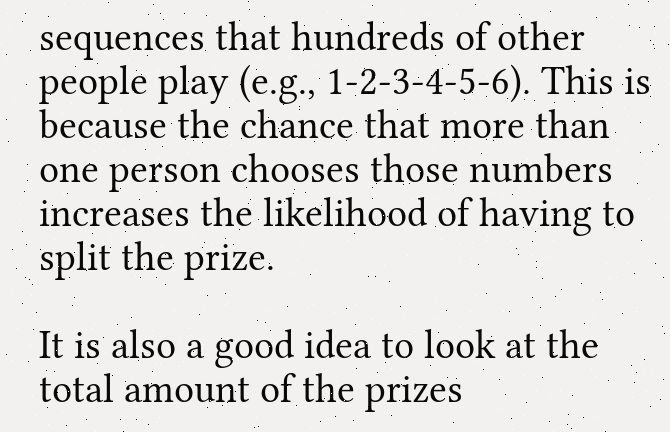sequences that hundreds of other people play (e.g., 1-2-3-4-5-6). This is because the chance that more than one person chooses those numbers increases the likelihood of having to split the prize.

It is also a good idea to look at the total amount of the prizes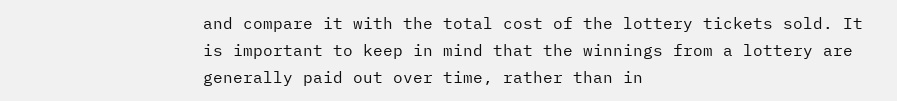and compare it with the total cost of the lottery tickets sold. It is important to keep in mind that the winnings from a lottery are generally paid out over time, rather than in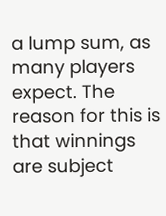a lump sum, as many players expect. The reason for this is that winnings are subject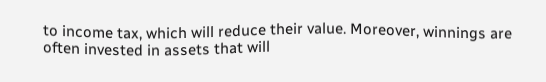to income tax, which will reduce their value. Moreover, winnings are often invested in assets that will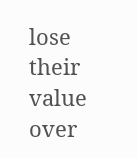lose their value over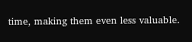time, making them even less valuable.